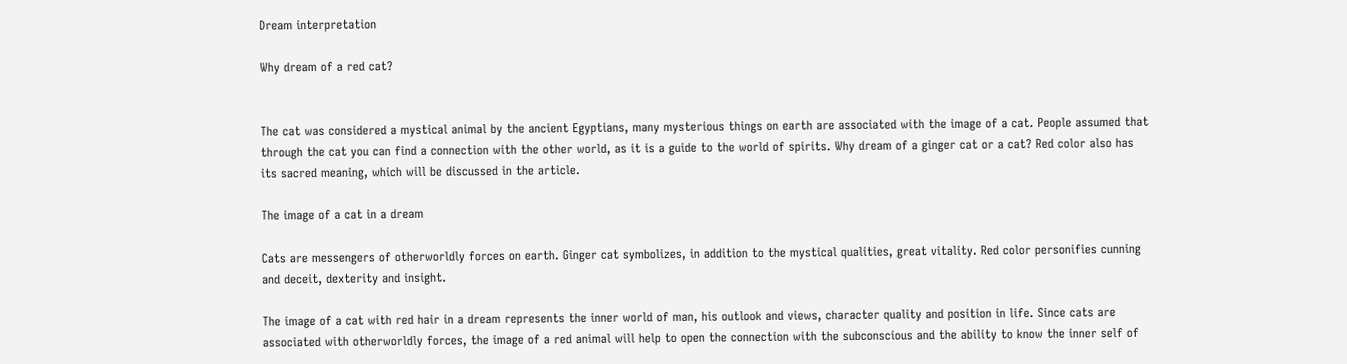Dream interpretation

Why dream of a red cat?


The cat was considered a mystical animal by the ancient Egyptians, many mysterious things on earth are associated with the image of a cat. People assumed that through the cat you can find a connection with the other world, as it is a guide to the world of spirits. Why dream of a ginger cat or a cat? Red color also has its sacred meaning, which will be discussed in the article.

The image of a cat in a dream

Cats are messengers of otherworldly forces on earth. Ginger cat symbolizes, in addition to the mystical qualities, great vitality. Red color personifies cunning and deceit, dexterity and insight.

The image of a cat with red hair in a dream represents the inner world of man, his outlook and views, character quality and position in life. Since cats are associated with otherworldly forces, the image of a red animal will help to open the connection with the subconscious and the ability to know the inner self of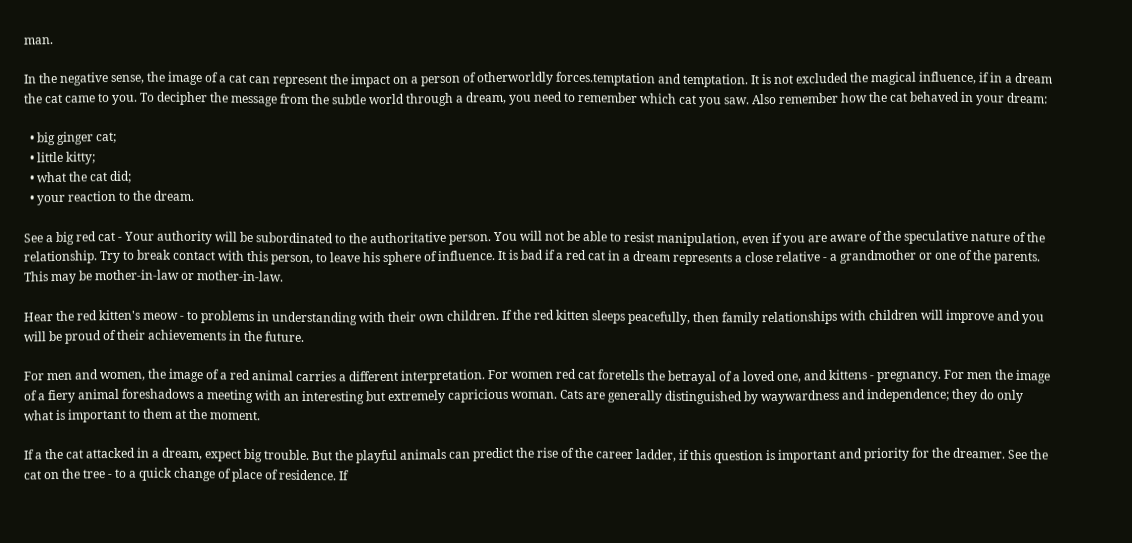man.

In the negative sense, the image of a cat can represent the impact on a person of otherworldly forces.temptation and temptation. It is not excluded the magical influence, if in a dream the cat came to you. To decipher the message from the subtle world through a dream, you need to remember which cat you saw. Also remember how the cat behaved in your dream:

  • big ginger cat;
  • little kitty;
  • what the cat did;
  • your reaction to the dream.

See a big red cat - Your authority will be subordinated to the authoritative person. You will not be able to resist manipulation, even if you are aware of the speculative nature of the relationship. Try to break contact with this person, to leave his sphere of influence. It is bad if a red cat in a dream represents a close relative - a grandmother or one of the parents. This may be mother-in-law or mother-in-law.

Hear the red kitten's meow - to problems in understanding with their own children. If the red kitten sleeps peacefully, then family relationships with children will improve and you will be proud of their achievements in the future.

For men and women, the image of a red animal carries a different interpretation. For women red cat foretells the betrayal of a loved one, and kittens - pregnancy. For men the image of a fiery animal foreshadows a meeting with an interesting but extremely capricious woman. Cats are generally distinguished by waywardness and independence; they do only what is important to them at the moment.

If a the cat attacked in a dream, expect big trouble. But the playful animals can predict the rise of the career ladder, if this question is important and priority for the dreamer. See the cat on the tree - to a quick change of place of residence. If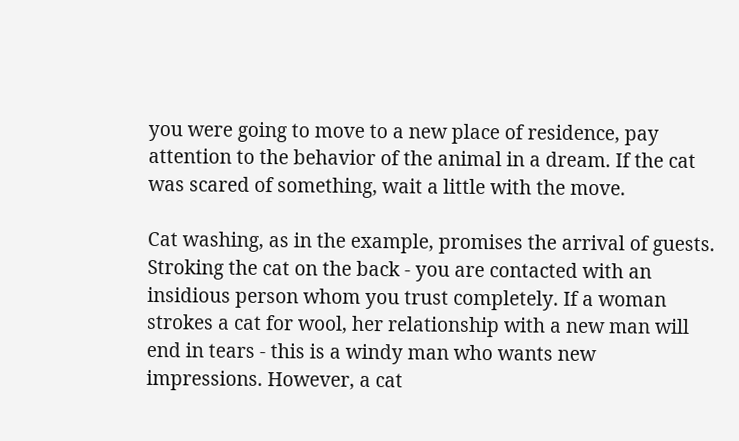you were going to move to a new place of residence, pay attention to the behavior of the animal in a dream. If the cat was scared of something, wait a little with the move.

Cat washing, as in the example, promises the arrival of guests. Stroking the cat on the back - you are contacted with an insidious person whom you trust completely. If a woman strokes a cat for wool, her relationship with a new man will end in tears - this is a windy man who wants new impressions. However, a cat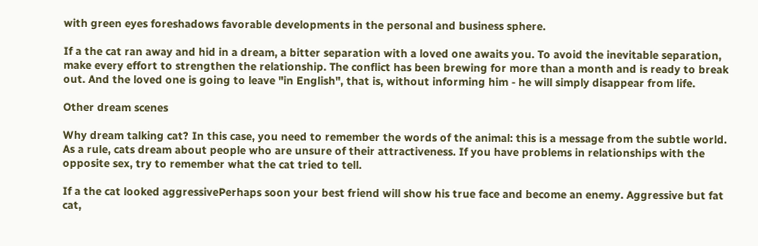with green eyes foreshadows favorable developments in the personal and business sphere.

If a the cat ran away and hid in a dream, a bitter separation with a loved one awaits you. To avoid the inevitable separation, make every effort to strengthen the relationship. The conflict has been brewing for more than a month and is ready to break out. And the loved one is going to leave "in English", that is, without informing him - he will simply disappear from life.

Other dream scenes

Why dream talking cat? In this case, you need to remember the words of the animal: this is a message from the subtle world. As a rule, cats dream about people who are unsure of their attractiveness. If you have problems in relationships with the opposite sex, try to remember what the cat tried to tell.

If a the cat looked aggressivePerhaps soon your best friend will show his true face and become an enemy. Aggressive but fat cat,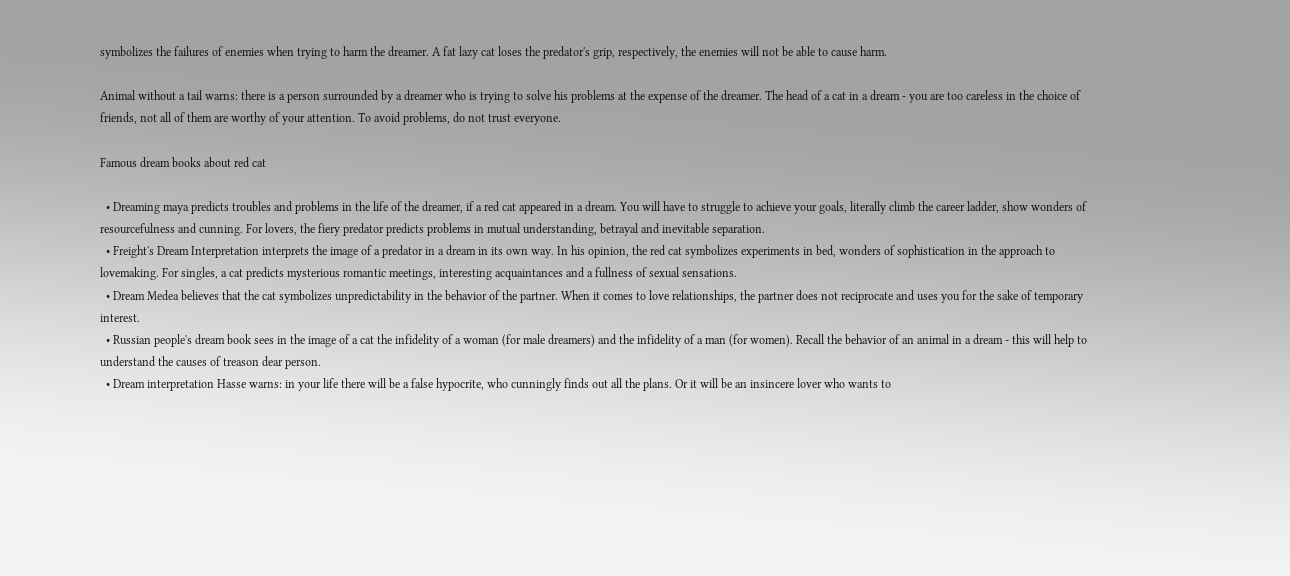symbolizes the failures of enemies when trying to harm the dreamer. A fat lazy cat loses the predator's grip, respectively, the enemies will not be able to cause harm.

Animal without a tail warns: there is a person surrounded by a dreamer who is trying to solve his problems at the expense of the dreamer. The head of a cat in a dream - you are too careless in the choice of friends, not all of them are worthy of your attention. To avoid problems, do not trust everyone.

Famous dream books about red cat

  • Dreaming maya predicts troubles and problems in the life of the dreamer, if a red cat appeared in a dream. You will have to struggle to achieve your goals, literally climb the career ladder, show wonders of resourcefulness and cunning. For lovers, the fiery predator predicts problems in mutual understanding, betrayal and inevitable separation.
  • Freight's Dream Interpretation interprets the image of a predator in a dream in its own way. In his opinion, the red cat symbolizes experiments in bed, wonders of sophistication in the approach to lovemaking. For singles, a cat predicts mysterious romantic meetings, interesting acquaintances and a fullness of sexual sensations.
  • Dream Medea believes that the cat symbolizes unpredictability in the behavior of the partner. When it comes to love relationships, the partner does not reciprocate and uses you for the sake of temporary interest.
  • Russian people's dream book sees in the image of a cat the infidelity of a woman (for male dreamers) and the infidelity of a man (for women). Recall the behavior of an animal in a dream - this will help to understand the causes of treason dear person.
  • Dream interpretation Hasse warns: in your life there will be a false hypocrite, who cunningly finds out all the plans. Or it will be an insincere lover who wants to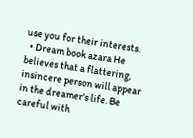use you for their interests.
  • Dream book azara He believes that a flattering, insincere person will appear in the dreamer's life. Be careful with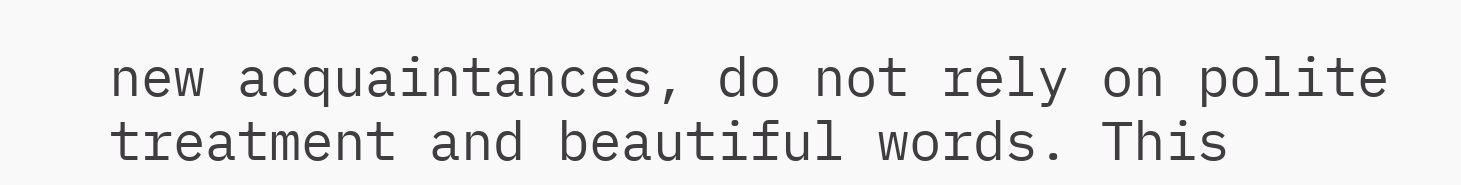new acquaintances, do not rely on polite treatment and beautiful words. This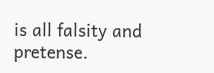is all falsity and pretense.